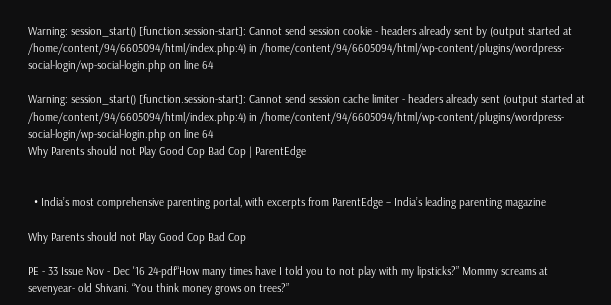Warning: session_start() [function.session-start]: Cannot send session cookie - headers already sent by (output started at /home/content/94/6605094/html/index.php:4) in /home/content/94/6605094/html/wp-content/plugins/wordpress-social-login/wp-social-login.php on line 64

Warning: session_start() [function.session-start]: Cannot send session cache limiter - headers already sent (output started at /home/content/94/6605094/html/index.php:4) in /home/content/94/6605094/html/wp-content/plugins/wordpress-social-login/wp-social-login.php on line 64
Why Parents should not Play Good Cop Bad Cop | ParentEdge


  • India’s most comprehensive parenting portal, with excerpts from ParentEdge – India’s leading parenting magazine

Why Parents should not Play Good Cop Bad Cop

PE - 33 Issue Nov - Dec '16 24-pdf“How many times have I told you to not play with my lipsticks?” Mommy screams at sevenyear- old Shivani. “You think money grows on trees?”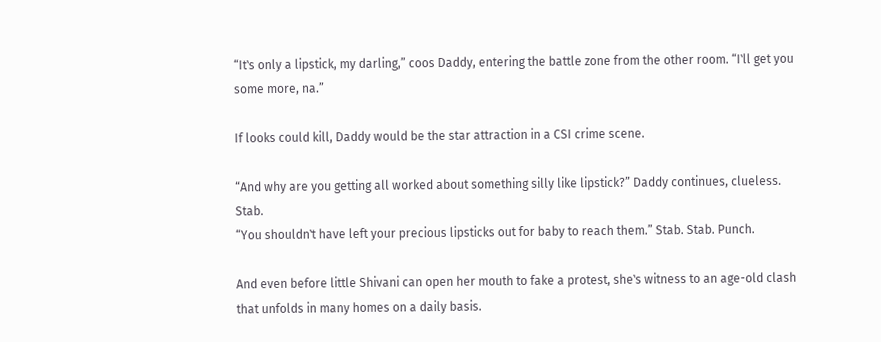“It‛s only a lipstick, my darling,” coos Daddy, entering the battle zone from the other room. “I‛ll get you some more, na.”

If looks could kill, Daddy would be the star attraction in a CSI crime scene.

“And why are you getting all worked about something silly like lipstick?” Daddy continues, clueless. Stab.
“You shouldn‛t have left your precious lipsticks out for baby to reach them.” Stab. Stab. Punch.

And even before little Shivani can open her mouth to fake a protest, she‛s witness to an age-old clash
that unfolds in many homes on a daily basis.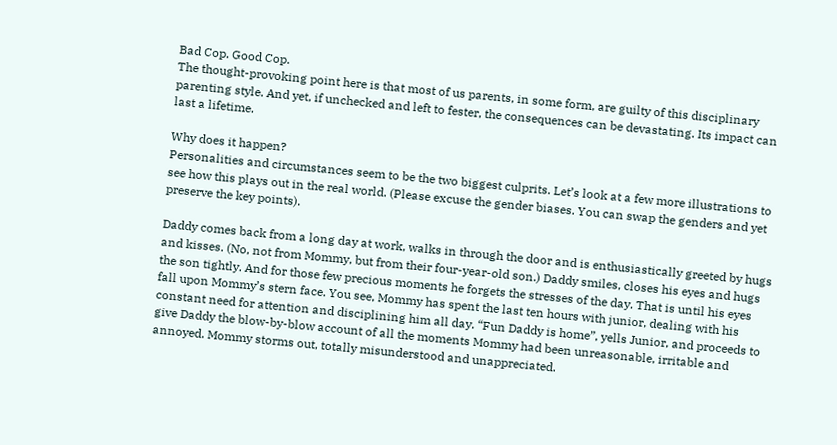Bad Cop. Good Cop.
The thought-provoking point here is that most of us parents, in some form, are guilty of this disciplinary parenting style. And yet, if unchecked and left to fester, the consequences can be devastating. Its impact can last a lifetime.

Why does it happen?
Personalities and circumstances seem to be the two biggest culprits. Let’s look at a few more illustrations to see how this plays out in the real world. (Please excuse the gender biases. You can swap the genders and yet preserve the key points).

Daddy comes back from a long day at work, walks in through the door and is enthusiastically greeted by hugs and kisses. (No, not from Mommy, but from their four-year-old son.) Daddy smiles, closes his eyes and hugs the son tightly. And for those few precious moments he forgets the stresses of the day. That is until his eyes fall upon Mommy’s stern face. You see, Mommy has spent the last ten hours with junior, dealing with his constant need for attention and disciplining him all day. “Fun Daddy is home”, yells Junior, and proceeds to give Daddy the blow-by-blow account of all the moments Mommy had been unreasonable, irritable and annoyed. Mommy storms out, totally misunderstood and unappreciated.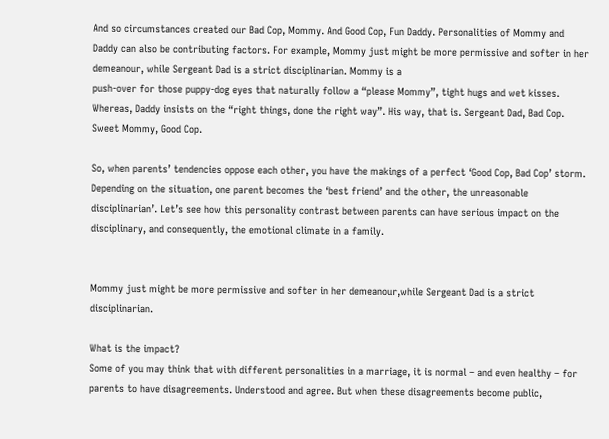And so circumstances created our Bad Cop, Mommy. And Good Cop, Fun Daddy. Personalities of Mommy and Daddy can also be contributing factors. For example, Mommy just might be more permissive and softer in her demeanour, while Sergeant Dad is a strict disciplinarian. Mommy is a
push-over for those puppy-dog eyes that naturally follow a “please Mommy”, tight hugs and wet kisses. Whereas, Daddy insists on the “right things, done the right way”. His way, that is. Sergeant Dad, Bad Cop. Sweet Mommy, Good Cop.

So, when parents’ tendencies oppose each other, you have the makings of a perfect ‘Good Cop, Bad Cop’ storm. Depending on the situation, one parent becomes the ‘best friend’ and the other, the unreasonable disciplinarian’. Let’s see how this personality contrast between parents can have serious impact on the disciplinary, and consequently, the emotional climate in a family.


Mommy just might be more permissive and softer in her demeanour,while Sergeant Dad is a strict disciplinarian.

What is the impact?
Some of you may think that with different personalities in a marriage, it is normal – and even healthy – for parents to have disagreements. Understood and agree. But when these disagreements become public,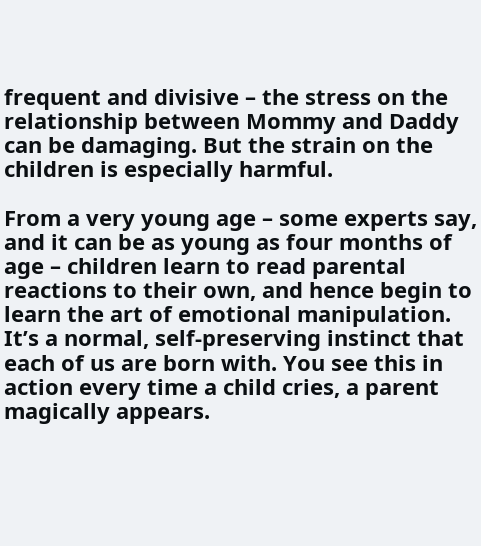frequent and divisive – the stress on the relationship between Mommy and Daddy can be damaging. But the strain on the children is especially harmful.

From a very young age – some experts say, and it can be as young as four months of age – children learn to read parental reactions to their own, and hence begin to learn the art of emotional manipulation. It’s a normal, self-preserving instinct that each of us are born with. You see this in action every time a child cries, a parent magically appears.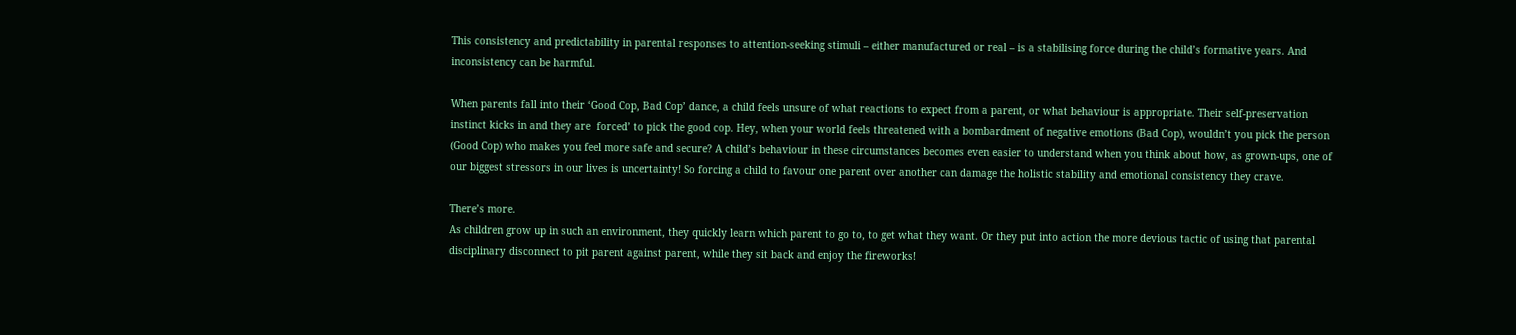This consistency and predictability in parental responses to attention-seeking stimuli – either manufactured or real – is a stabilising force during the child’s formative years. And inconsistency can be harmful.

When parents fall into their ‘Good Cop, Bad Cop’ dance, a child feels unsure of what reactions to expect from a parent, or what behaviour is appropriate. Their self-preservation instinct kicks in and they are  forced’ to pick the good cop. Hey, when your world feels threatened with a bombardment of negative emotions (Bad Cop), wouldn’t you pick the person (Good Cop) who makes you feel more safe and secure? A child’s behaviour in these circumstances becomes even easier to understand when you think about how, as grown-ups, one of our biggest stressors in our lives is uncertainty! So forcing a child to favour one parent over another can damage the holistic stability and emotional consistency they crave.

There’s more.
As children grow up in such an environment, they quickly learn which parent to go to, to get what they want. Or they put into action the more devious tactic of using that parental disciplinary disconnect to pit parent against parent, while they sit back and enjoy the fireworks!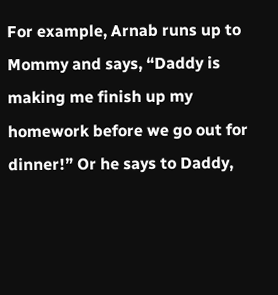For example, Arnab runs up to Mommy and says, “Daddy is making me finish up my homework before we go out for dinner!” Or he says to Daddy,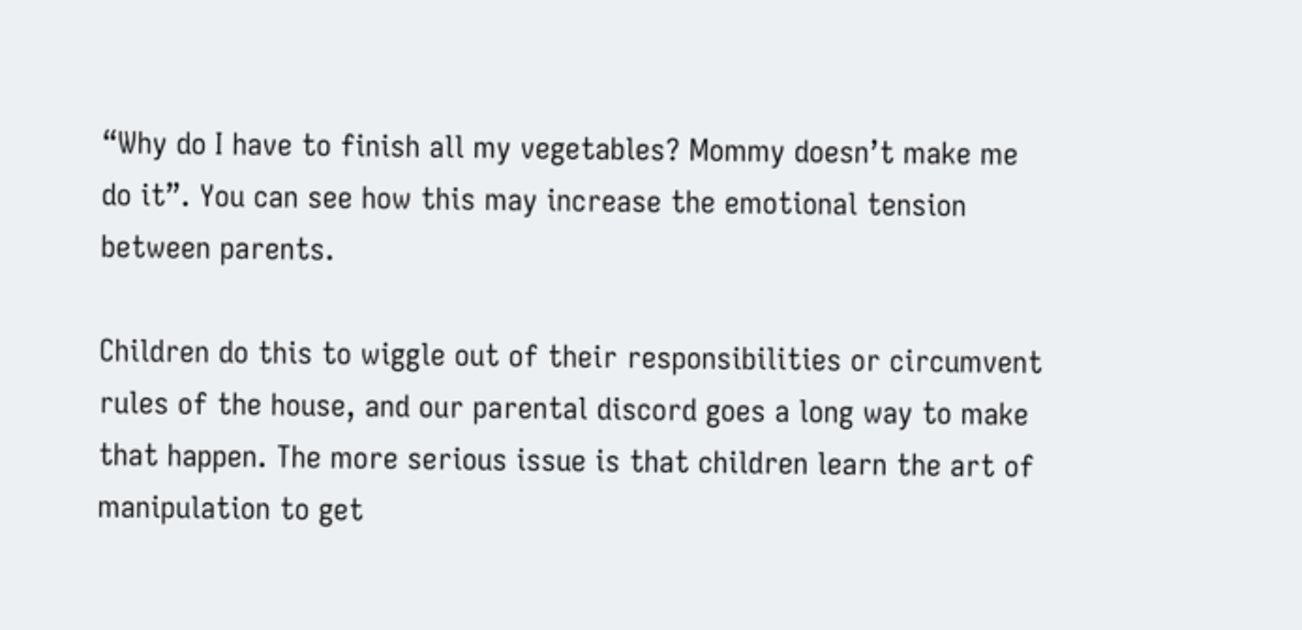“Why do I have to finish all my vegetables? Mommy doesn’t make me do it”. You can see how this may increase the emotional tension between parents.

Children do this to wiggle out of their responsibilities or circumvent rules of the house, and our parental discord goes a long way to make that happen. The more serious issue is that children learn the art of manipulation to get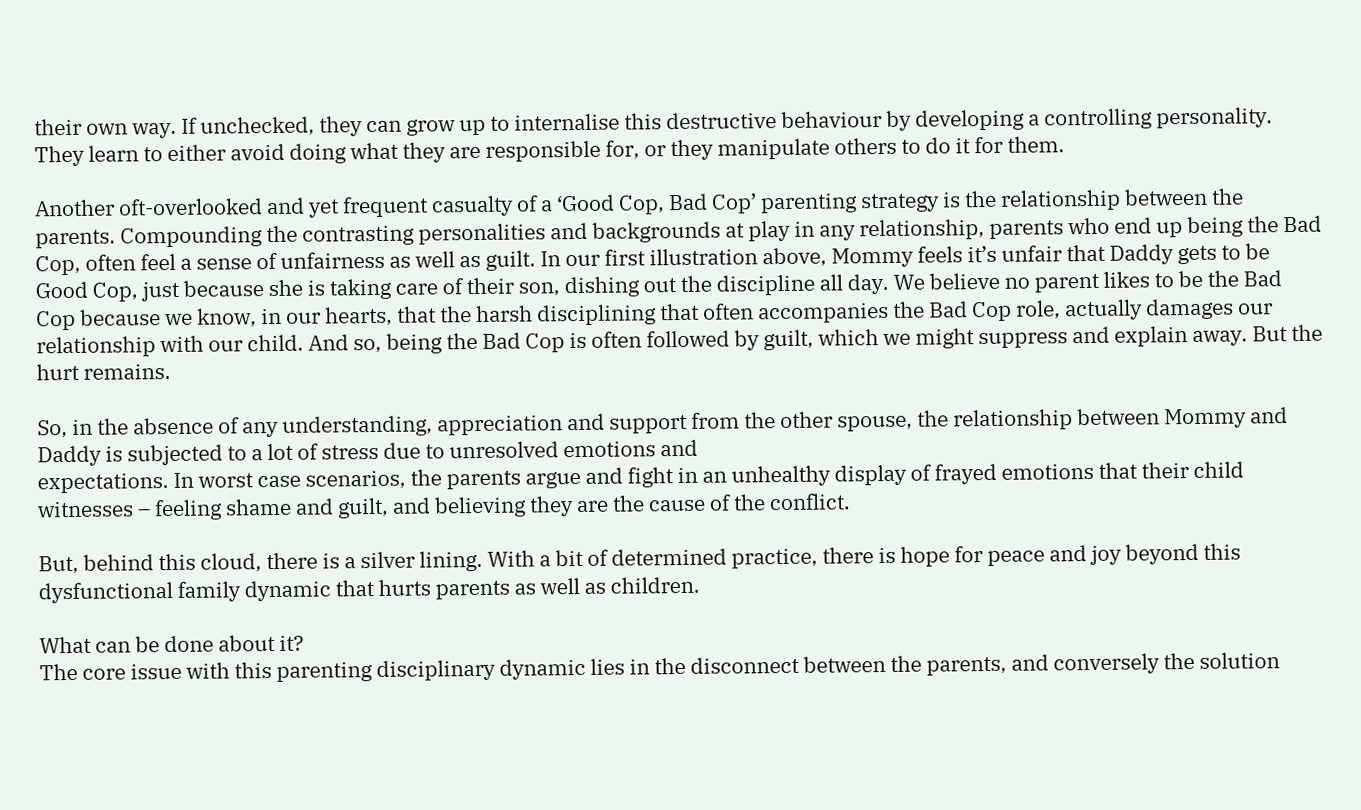their own way. If unchecked, they can grow up to internalise this destructive behaviour by developing a controlling personality. They learn to either avoid doing what they are responsible for, or they manipulate others to do it for them.

Another oft-overlooked and yet frequent casualty of a ‘Good Cop, Bad Cop’ parenting strategy is the relationship between the parents. Compounding the contrasting personalities and backgrounds at play in any relationship, parents who end up being the Bad Cop, often feel a sense of unfairness as well as guilt. In our first illustration above, Mommy feels it’s unfair that Daddy gets to be Good Cop, just because she is taking care of their son, dishing out the discipline all day. We believe no parent likes to be the Bad Cop because we know, in our hearts, that the harsh disciplining that often accompanies the Bad Cop role, actually damages our relationship with our child. And so, being the Bad Cop is often followed by guilt, which we might suppress and explain away. But the hurt remains.

So, in the absence of any understanding, appreciation and support from the other spouse, the relationship between Mommy and Daddy is subjected to a lot of stress due to unresolved emotions and
expectations. In worst case scenarios, the parents argue and fight in an unhealthy display of frayed emotions that their child witnesses – feeling shame and guilt, and believing they are the cause of the conflict.

But, behind this cloud, there is a silver lining. With a bit of determined practice, there is hope for peace and joy beyond this dysfunctional family dynamic that hurts parents as well as children.

What can be done about it?
The core issue with this parenting disciplinary dynamic lies in the disconnect between the parents, and conversely the solution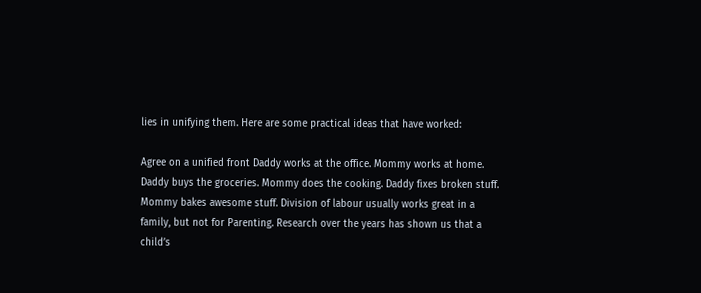lies in unifying them. Here are some practical ideas that have worked:

Agree on a unified front Daddy works at the office. Mommy works at home. Daddy buys the groceries. Mommy does the cooking. Daddy fixes broken stuff. Mommy bakes awesome stuff. Division of labour usually works great in a family, but not for Parenting. Research over the years has shown us that a child’s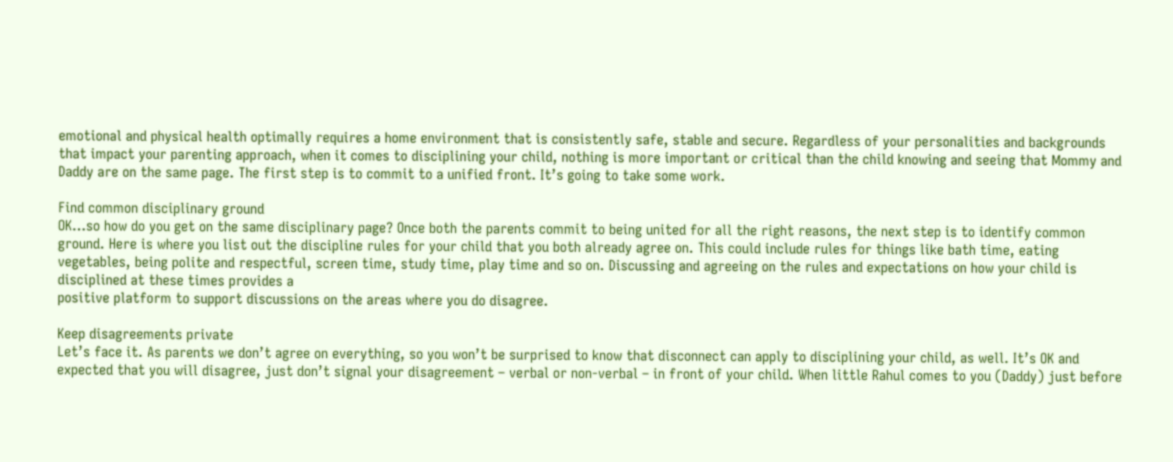emotional and physical health optimally requires a home environment that is consistently safe, stable and secure. Regardless of your personalities and backgrounds that impact your parenting approach, when it comes to disciplining your child, nothing is more important or critical than the child knowing and seeing that Mommy and Daddy are on the same page. The first step is to commit to a unified front. It’s going to take some work.

Find common disciplinary ground
OK…so how do you get on the same disciplinary page? Once both the parents commit to being united for all the right reasons, the next step is to identify common ground. Here is where you list out the discipline rules for your child that you both already agree on. This could include rules for things like bath time, eating vegetables, being polite and respectful, screen time, study time, play time and so on. Discussing and agreeing on the rules and expectations on how your child is disciplined at these times provides a
positive platform to support discussions on the areas where you do disagree.

Keep disagreements private
Let’s face it. As parents we don’t agree on everything, so you won’t be surprised to know that disconnect can apply to disciplining your child, as well. It’s OK and expected that you will disagree, just don’t signal your disagreement – verbal or non-verbal – in front of your child. When little Rahul comes to you (Daddy) just before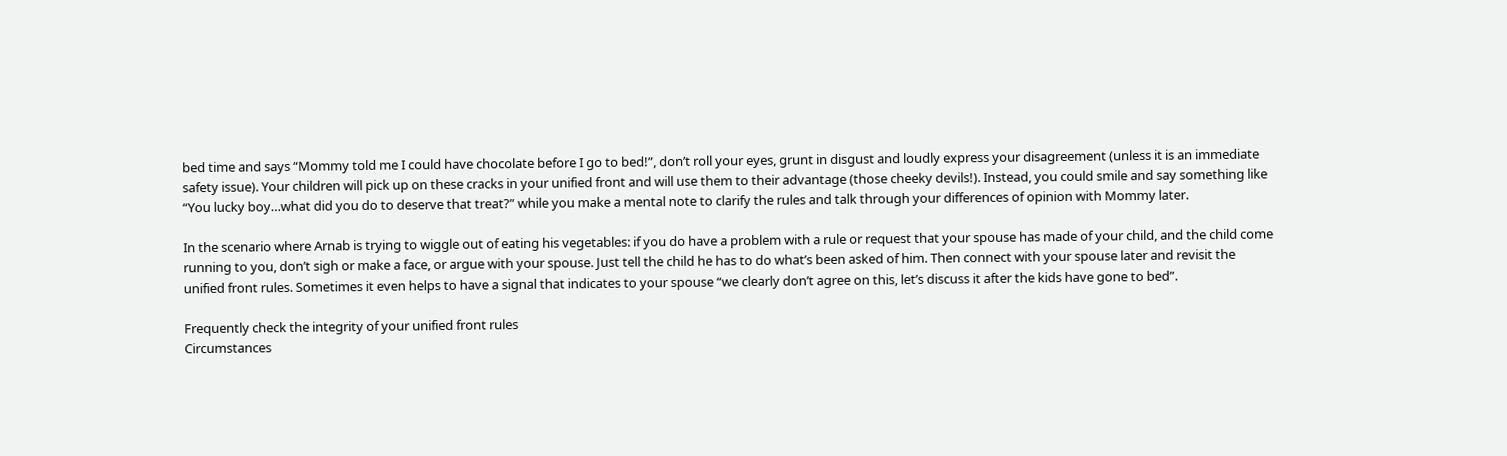bed time and says “Mommy told me I could have chocolate before I go to bed!”, don’t roll your eyes, grunt in disgust and loudly express your disagreement (unless it is an immediate safety issue). Your children will pick up on these cracks in your unified front and will use them to their advantage (those cheeky devils!). Instead, you could smile and say something like “You lucky boy…what did you do to deserve that treat?” while you make a mental note to clarify the rules and talk through your differences of opinion with Mommy later.

In the scenario where Arnab is trying to wiggle out of eating his vegetables: if you do have a problem with a rule or request that your spouse has made of your child, and the child come running to you, don’t sigh or make a face, or argue with your spouse. Just tell the child he has to do what’s been asked of him. Then connect with your spouse later and revisit the unified front rules. Sometimes it even helps to have a signal that indicates to your spouse “we clearly don’t agree on this, let’s discuss it after the kids have gone to bed”.

Frequently check the integrity of your unified front rules
Circumstances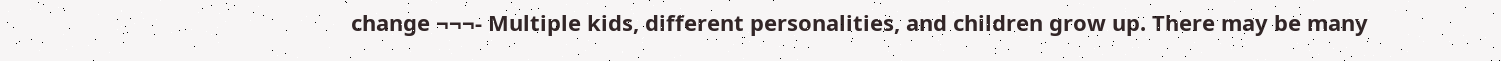change ¬¬¬- Multiple kids, different personalities, and children grow up. There may be many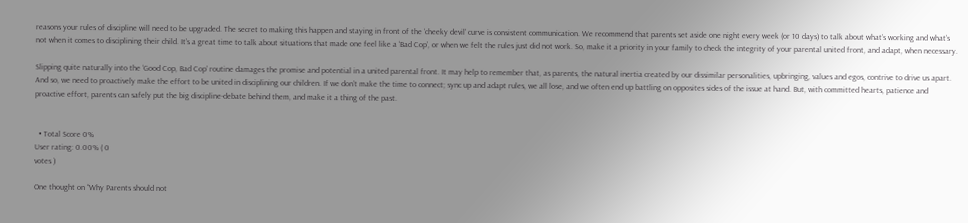reasons your rules of discipline will need to be upgraded. The secret to making this happen and staying in front of the ‘cheeky devil’ curve is consistent communication. We recommend that parents set aside one night every week (or 10 days) to talk about what’s working and what’s not when it comes to disciplining their child. It’s a great time to talk about situations that made one feel like a ‘Bad Cop’, or when we felt the rules just did not work. So, make it a priority in your family to check the integrity of your parental united front, and adapt, when necessary.

Slipping quite naturally into the ‘Good Cop, Bad Cop’ routine damages the promise and potential in a united parental front. It may help to remember that, as parents, the natural inertia created by our dissimilar personalities, upbringing, values and egos, contrive to drive us apart. And so, we need to proactively make the effort to be united in disciplining our children. If we don’t make the time to connect; sync up and adapt rules, we all lose, and we often end up battling on opposites sides of the issue at hand. But, with committed hearts, patience and proactive effort, parents can safely put the big discipline-debate behind them, and make it a thing of the past.


  • Total Score 0%
User rating: 0.00% ( 0
votes )

One thought on “Why Parents should not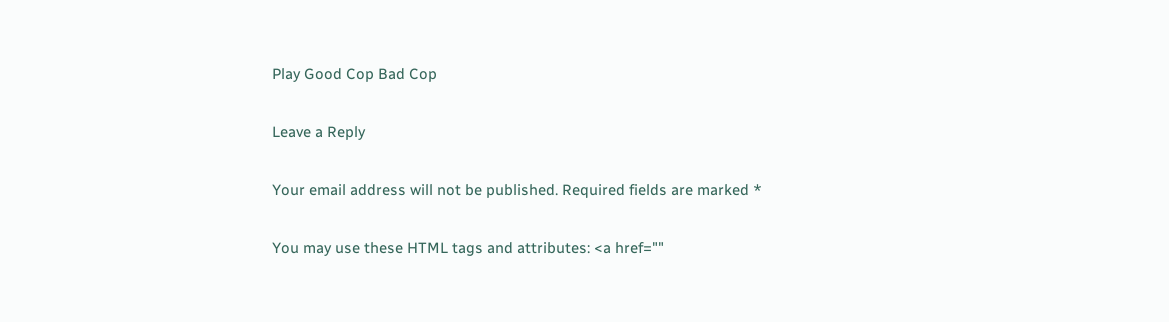Play Good Cop Bad Cop

Leave a Reply

Your email address will not be published. Required fields are marked *

You may use these HTML tags and attributes: <a href=""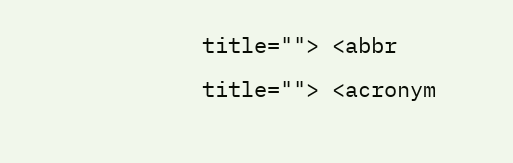title=""> <abbr title=""> <acronym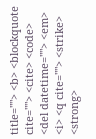title=""> <b> <blockquote cite=""> <cite> <code> <del datetime=""> <em> <i> <q cite=""> <strike> <strong>